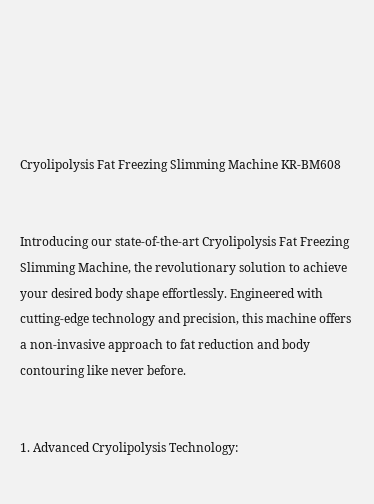Cryolipolysis Fat Freezing Slimming Machine KR-BM608


Introducing our state-of-the-art Cryolipolysis Fat Freezing Slimming Machine, the revolutionary solution to achieve your desired body shape effortlessly. Engineered with cutting-edge technology and precision, this machine offers a non-invasive approach to fat reduction and body contouring like never before.


1. Advanced Cryolipolysis Technology: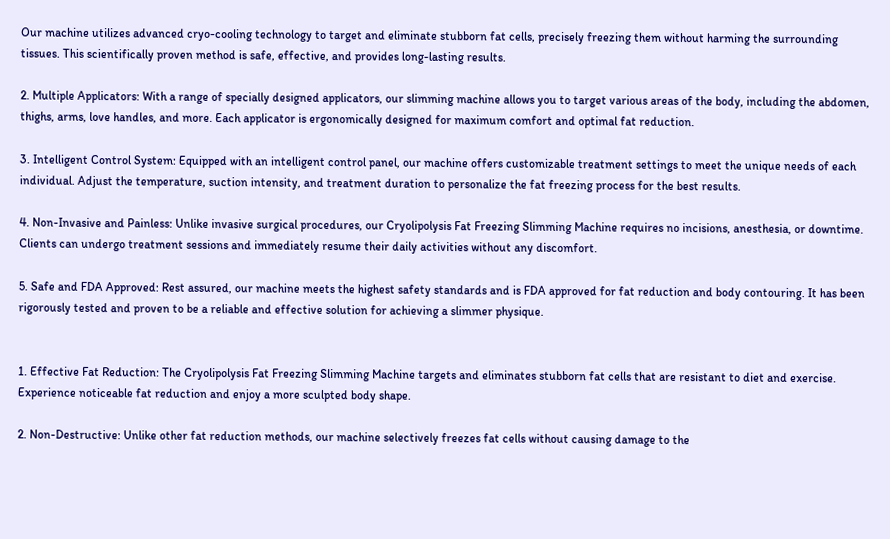Our machine utilizes advanced cryo-cooling technology to target and eliminate stubborn fat cells, precisely freezing them without harming the surrounding tissues. This scientifically proven method is safe, effective, and provides long-lasting results.

2. Multiple Applicators: With a range of specially designed applicators, our slimming machine allows you to target various areas of the body, including the abdomen, thighs, arms, love handles, and more. Each applicator is ergonomically designed for maximum comfort and optimal fat reduction.

3. Intelligent Control System: Equipped with an intelligent control panel, our machine offers customizable treatment settings to meet the unique needs of each individual. Adjust the temperature, suction intensity, and treatment duration to personalize the fat freezing process for the best results.

4. Non-Invasive and Painless: Unlike invasive surgical procedures, our Cryolipolysis Fat Freezing Slimming Machine requires no incisions, anesthesia, or downtime. Clients can undergo treatment sessions and immediately resume their daily activities without any discomfort.

5. Safe and FDA Approved: Rest assured, our machine meets the highest safety standards and is FDA approved for fat reduction and body contouring. It has been rigorously tested and proven to be a reliable and effective solution for achieving a slimmer physique.


1. Effective Fat Reduction: The Cryolipolysis Fat Freezing Slimming Machine targets and eliminates stubborn fat cells that are resistant to diet and exercise. Experience noticeable fat reduction and enjoy a more sculpted body shape.

2. Non-Destructive: Unlike other fat reduction methods, our machine selectively freezes fat cells without causing damage to the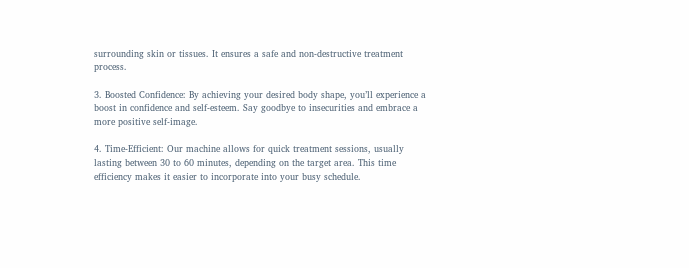surrounding skin or tissues. It ensures a safe and non-destructive treatment process.

3. Boosted Confidence: By achieving your desired body shape, you’ll experience a boost in confidence and self-esteem. Say goodbye to insecurities and embrace a more positive self-image.

4. Time-Efficient: Our machine allows for quick treatment sessions, usually lasting between 30 to 60 minutes, depending on the target area. This time efficiency makes it easier to incorporate into your busy schedule.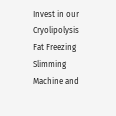Invest in our Cryolipolysis Fat Freezing Slimming Machine and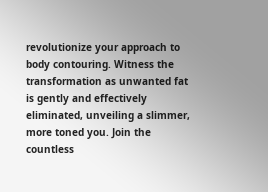revolutionize your approach to body contouring. Witness the transformation as unwanted fat is gently and effectively eliminated, unveiling a slimmer, more toned you. Join the countless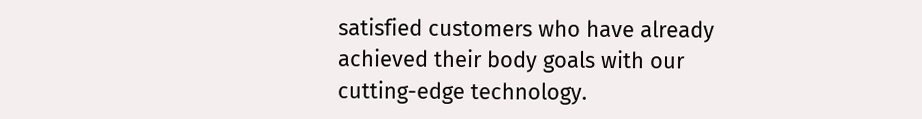satisfied customers who have already achieved their body goals with our cutting-edge technology.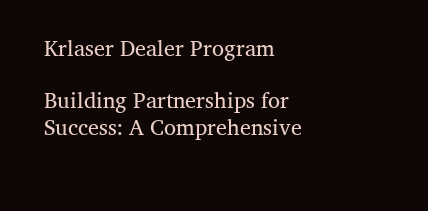Krlaser Dealer Program

Building Partnerships for Success: A Comprehensive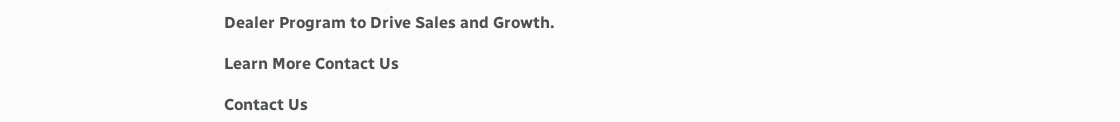Dealer Program to Drive Sales and Growth.

Learn More Contact Us

Contact Us